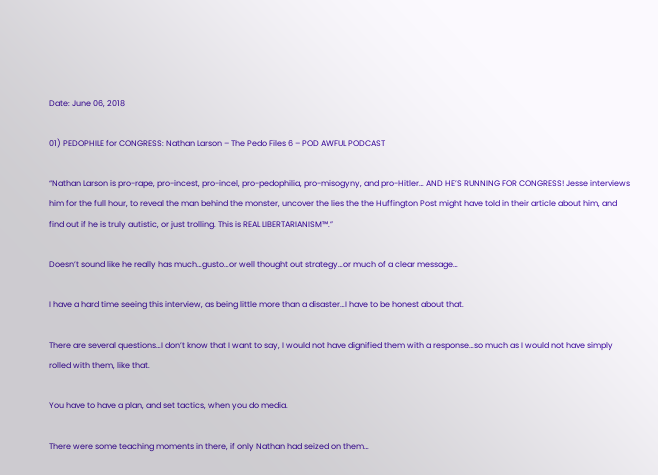Date: June 06, 2018

01) PEDOPHILE for CONGRESS: Nathan Larson – The Pedo Files 6 – POD AWFUL PODCAST

“Nathan Larson is pro-rape, pro-incest, pro-incel, pro-pedophilia, pro-misogyny, and pro-Hitler… AND HE’S RUNNING FOR CONGRESS! Jesse interviews him for the full hour, to reveal the man behind the monster, uncover the lies the the Huffington Post might have told in their article about him, and find out if he is truly autistic, or just trolling. This is REAL LIBERTARIANISM™.”

Doesn’t sound like he really has much…gusto…or well thought out strategy…or much of a clear message…

I have a hard time seeing this interview, as being little more than a disaster…I have to be honest about that.

There are several questions…I don’t know that I want to say, I would not have dignified them with a response…so much as I would not have simply rolled with them, like that.

You have to have a plan, and set tactics, when you do media.

There were some teaching moments in there, if only Nathan had seized on them…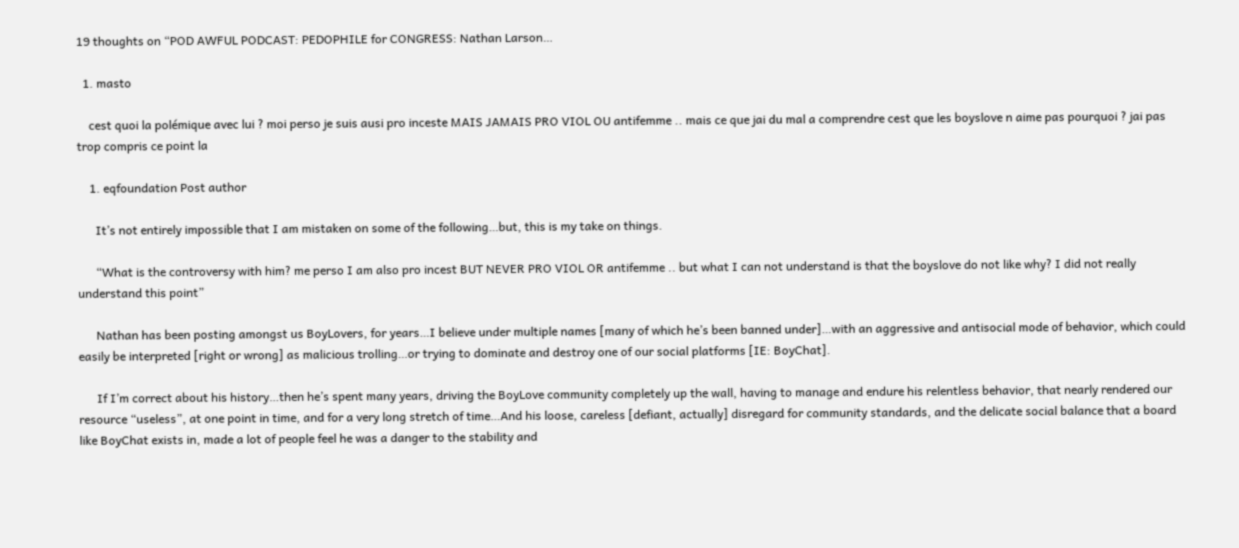19 thoughts on “POD AWFUL PODCAST: PEDOPHILE for CONGRESS: Nathan Larson…

  1. masto

    cest quoi la polémique avec lui ? moi perso je suis ausi pro inceste MAIS JAMAIS PRO VIOL OU antifemme .. mais ce que jai du mal a comprendre cest que les boyslove n aime pas pourquoi ? jai pas trop compris ce point la

    1. eqfoundation Post author

      It’s not entirely impossible that I am mistaken on some of the following…but, this is my take on things.

      “What is the controversy with him? me perso I am also pro incest BUT NEVER PRO VIOL OR antifemme .. but what I can not understand is that the boyslove do not like why? I did not really understand this point”

      Nathan has been posting amongst us BoyLovers, for years…I believe under multiple names [many of which he’s been banned under]…with an aggressive and antisocial mode of behavior, which could easily be interpreted [right or wrong] as malicious trolling…or trying to dominate and destroy one of our social platforms [IE: BoyChat].

      If I’m correct about his history…then he’s spent many years, driving the BoyLove community completely up the wall, having to manage and endure his relentless behavior, that nearly rendered our resource “useless”, at one point in time, and for a very long stretch of time…And his loose, careless [defiant, actually] disregard for community standards, and the delicate social balance that a board like BoyChat exists in, made a lot of people feel he was a danger to the stability and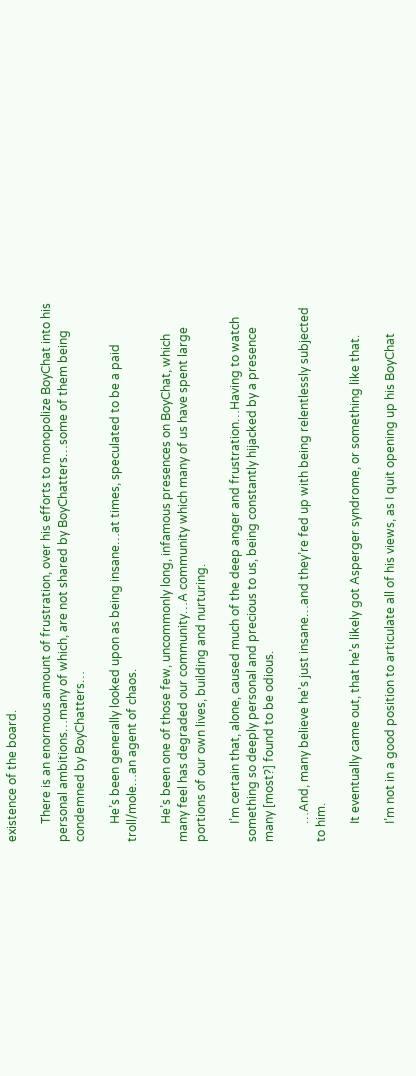existence of the board.

      There is an enormous amount of frustration, over his efforts to monopolize BoyChat into his personal ambitions…many of which, are not shared by BoyChatters…some of them being condemned by BoyChatters…

      He’s been generally looked upon as being insane…at times, speculated to be a paid troll/mole…an agent of chaos.

      He’s been one of those few, uncommonly long, infamous presences on BoyChat, which many feel has degraded our community…A community which many of us have spent large portions of our own lives, building and nurturing.

      I’m certain that, alone, caused much of the deep anger and frustration…Having to watch something so deeply personal and precious to us, being constantly hijacked by a presence many [most?] found to be odious.

      …And, many believe he’s just insane…and they’re fed up with being relentlessly subjected to him.

      It eventually came out, that he’s likely got Asperger syndrome, or something like that.

      I’m not in a good position to articulate all of his views, as I quit opening up his BoyChat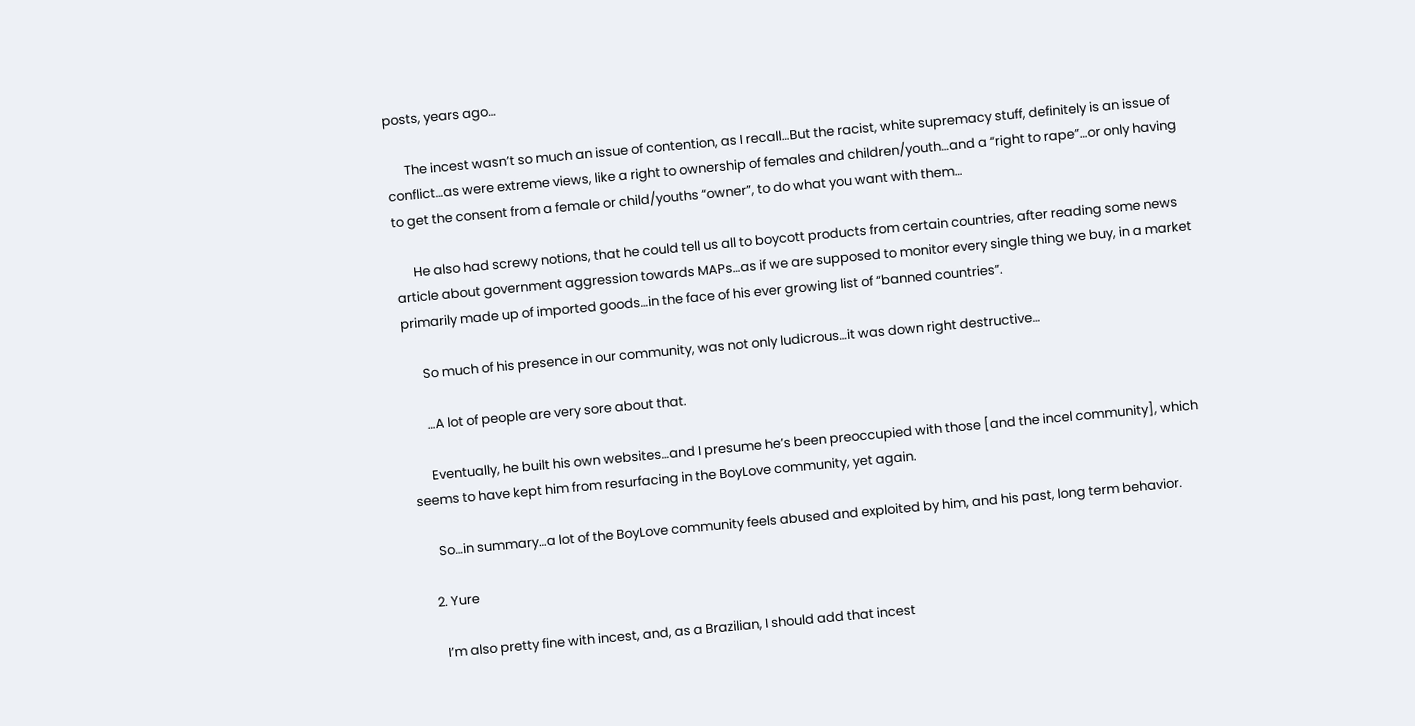posts, years ago…

      The incest wasn’t so much an issue of contention, as I recall…But the racist, white supremacy stuff, definitely is an issue of conflict…as were extreme views, like a right to ownership of females and children/youth…and a “right to rape”…or only having to get the consent from a female or child/youths “owner”, to do what you want with them…

      He also had screwy notions, that he could tell us all to boycott products from certain countries, after reading some news article about government aggression towards MAPs…as if we are supposed to monitor every single thing we buy, in a market primarily made up of imported goods…in the face of his ever growing list of “banned countries”.

      So much of his presence in our community, was not only ludicrous…it was down right destructive…

      …A lot of people are very sore about that.

      Eventually, he built his own websites…and I presume he’s been preoccupied with those [and the incel community], which seems to have kept him from resurfacing in the BoyLove community, yet again.

      So…in summary…a lot of the BoyLove community feels abused and exploited by him, and his past, long term behavior.

    2. Yure

      I’m also pretty fine with incest, and, as a Brazilian, I should add that incest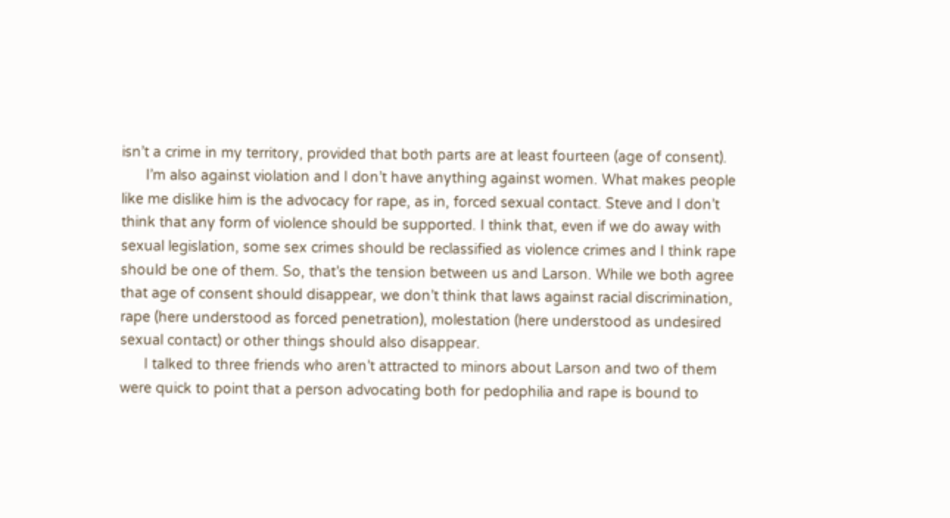isn’t a crime in my territory, provided that both parts are at least fourteen (age of consent).
      I’m also against violation and I don’t have anything against women. What makes people like me dislike him is the advocacy for rape, as in, forced sexual contact. Steve and I don’t think that any form of violence should be supported. I think that, even if we do away with sexual legislation, some sex crimes should be reclassified as violence crimes and I think rape should be one of them. So, that’s the tension between us and Larson. While we both agree that age of consent should disappear, we don’t think that laws against racial discrimination, rape (here understood as forced penetration), molestation (here understood as undesired sexual contact) or other things should also disappear.
      I talked to three friends who aren’t attracted to minors about Larson and two of them were quick to point that a person advocating both for pedophilia and rape is bound to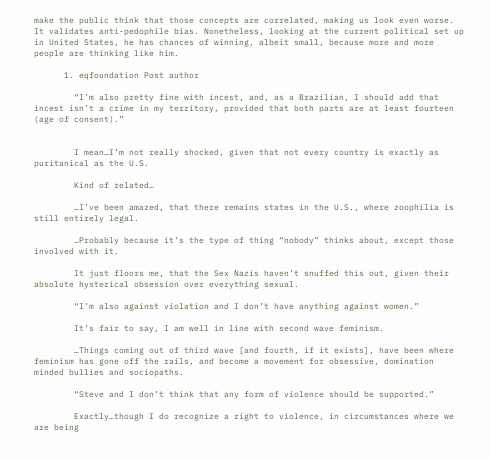make the public think that those concepts are correlated, making us look even worse. It validates anti-pedophile bias. Nonetheless, looking at the current political set up in United States, he has chances of winning, albeit small, because more and more people are thinking like him.

      1. eqfoundation Post author

        “I’m also pretty fine with incest, and, as a Brazilian, I should add that incest isn’t a crime in my territory, provided that both parts are at least fourteen (age of consent).”


        I mean…I’m not really shocked, given that not every country is exactly as puritanical as the U.S.

        Kind of related…

        …I’ve been amazed, that there remains states in the U.S., where zoophilia is still entirely legal.

        …Probably because it’s the type of thing “nobody” thinks about, except those involved with it.

        It just floors me, that the Sex Nazis haven’t snuffed this out, given their absolute hysterical obsession over everything sexual.

        “I’m also against violation and I don’t have anything against women.”

        It’s fair to say, I am well in line with second wave feminism.

        …Things coming out of third wave [and fourth, if it exists], have been where feminism has gone off the rails, and become a movement for obsessive, domination minded bullies and sociopaths.

        “Steve and I don’t think that any form of violence should be supported.”

        Exactly…though I do recognize a right to violence, in circumstances where we are being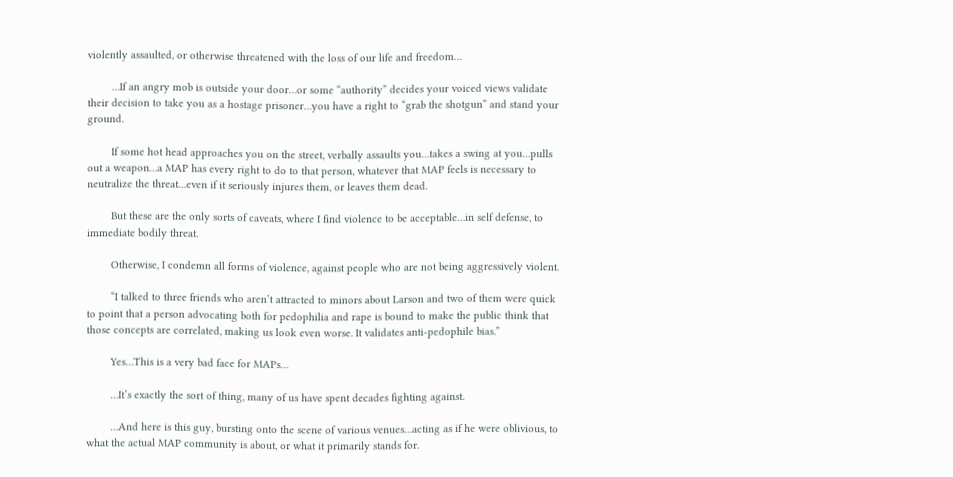violently assaulted, or otherwise threatened with the loss of our life and freedom…

        …If an angry mob is outside your door…or some “authority” decides your voiced views validate their decision to take you as a hostage prisoner…you have a right to “grab the shotgun” and stand your ground.

        If some hot head approaches you on the street, verbally assaults you…takes a swing at you…pulls out a weapon…a MAP has every right to do to that person, whatever that MAP feels is necessary to neutralize the threat…even if it seriously injures them, or leaves them dead.

        But these are the only sorts of caveats, where I find violence to be acceptable…in self defense, to immediate bodily threat.

        Otherwise, I condemn all forms of violence, against people who are not being aggressively violent.

        “I talked to three friends who aren’t attracted to minors about Larson and two of them were quick to point that a person advocating both for pedophilia and rape is bound to make the public think that those concepts are correlated, making us look even worse. It validates anti-pedophile bias.”

        Yes…This is a very bad face for MAPs…

        …It’s exactly the sort of thing, many of us have spent decades fighting against.

        …And here is this guy, bursting onto the scene of various venues…acting as if he were oblivious, to what the actual MAP community is about, or what it primarily stands for.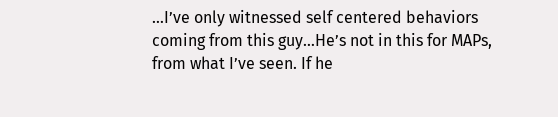…I’ve only witnessed self centered behaviors coming from this guy…He’s not in this for MAPs, from what I’ve seen. If he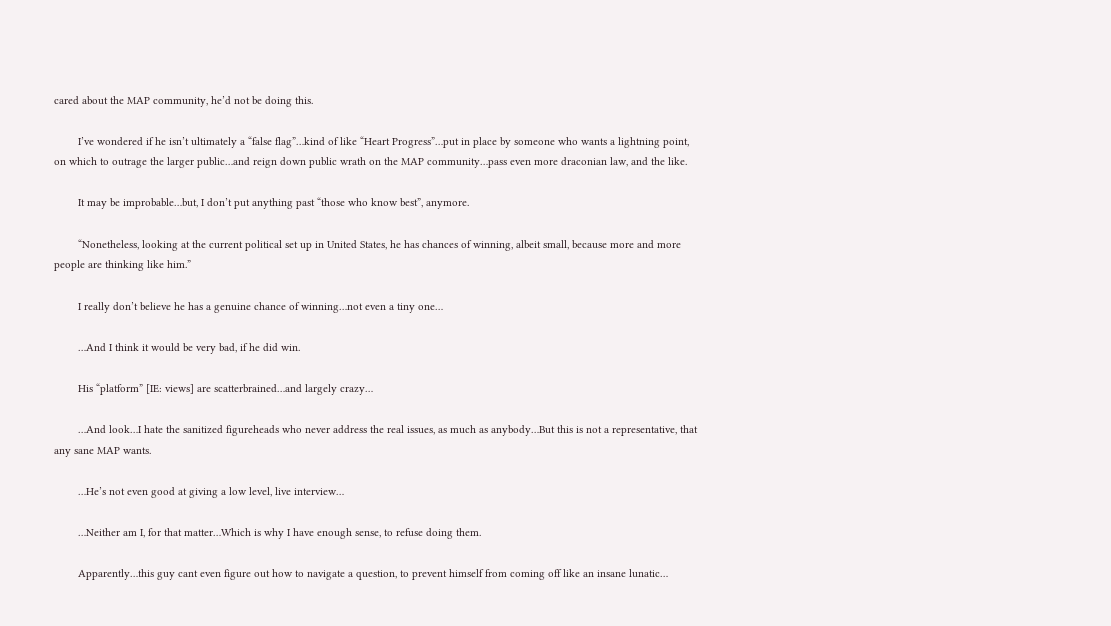cared about the MAP community, he’d not be doing this.

        I’ve wondered if he isn’t ultimately a “false flag”…kind of like “Heart Progress”…put in place by someone who wants a lightning point, on which to outrage the larger public…and reign down public wrath on the MAP community…pass even more draconian law, and the like.

        It may be improbable…but, I don’t put anything past “those who know best”, anymore.

        “Nonetheless, looking at the current political set up in United States, he has chances of winning, albeit small, because more and more people are thinking like him.”

        I really don’t believe he has a genuine chance of winning…not even a tiny one…

        …And I think it would be very bad, if he did win.

        His “platform” [IE: views] are scatterbrained…and largely crazy…

        …And look…I hate the sanitized figureheads who never address the real issues, as much as anybody…But this is not a representative, that any sane MAP wants.

        …He’s not even good at giving a low level, live interview…

        …Neither am I, for that matter…Which is why I have enough sense, to refuse doing them.

        Apparently…this guy cant even figure out how to navigate a question, to prevent himself from coming off like an insane lunatic…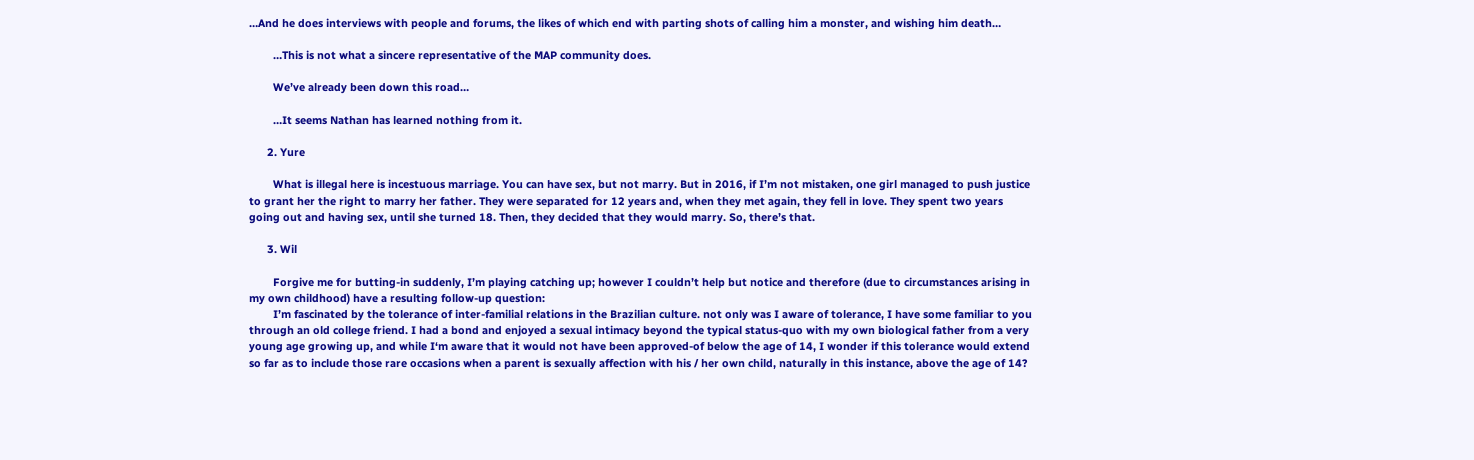…And he does interviews with people and forums, the likes of which end with parting shots of calling him a monster, and wishing him death…

        …This is not what a sincere representative of the MAP community does.

        We’ve already been down this road…

        …It seems Nathan has learned nothing from it.

      2. Yure

        What is illegal here is incestuous marriage. You can have sex, but not marry. But in 2016, if I’m not mistaken, one girl managed to push justice to grant her the right to marry her father. They were separated for 12 years and, when they met again, they fell in love. They spent two years going out and having sex, until she turned 18. Then, they decided that they would marry. So, there’s that.

      3. Wil

        Forgive me for butting-in suddenly, I’m playing catching up; however I couldn’t help but notice and therefore (due to circumstances arising in my own childhood) have a resulting follow-up question:
        I’m fascinated by the tolerance of inter-familial relations in the Brazilian culture. not only was I aware of tolerance, I have some familiar to you through an old college friend. I had a bond and enjoyed a sexual intimacy beyond the typical status-quo with my own biological father from a very young age growing up, and while I‘m aware that it would not have been approved-of below the age of 14, I wonder if this tolerance would extend so far as to include those rare occasions when a parent is sexually affection with his / her own child, naturally in this instance, above the age of 14?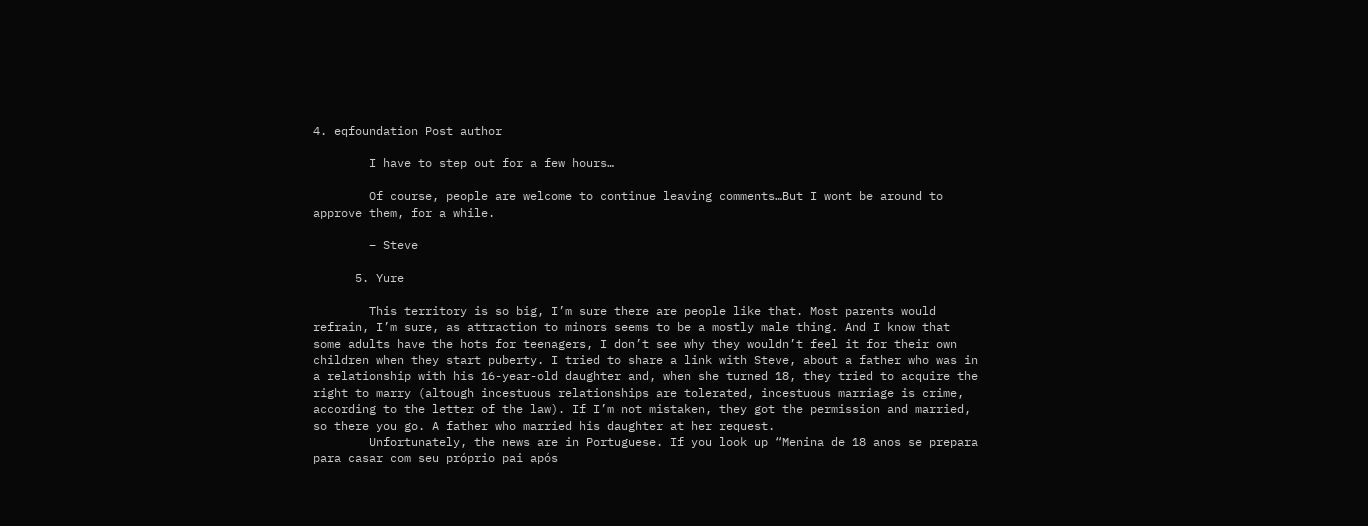4. eqfoundation Post author

        I have to step out for a few hours…

        Of course, people are welcome to continue leaving comments…But I wont be around to approve them, for a while.

        – Steve

      5. Yure

        This territory is so big, I’m sure there are people like that. Most parents would refrain, I’m sure, as attraction to minors seems to be a mostly male thing. And I know that some adults have the hots for teenagers, I don’t see why they wouldn’t feel it for their own children when they start puberty. I tried to share a link with Steve, about a father who was in a relationship with his 16-year-old daughter and, when she turned 18, they tried to acquire the right to marry (altough incestuous relationships are tolerated, incestuous marriage is crime, according to the letter of the law). If I’m not mistaken, they got the permission and married, so there you go. A father who married his daughter at her request.
        Unfortunately, the news are in Portuguese. If you look up “Menina de 18 anos se prepara para casar com seu próprio pai após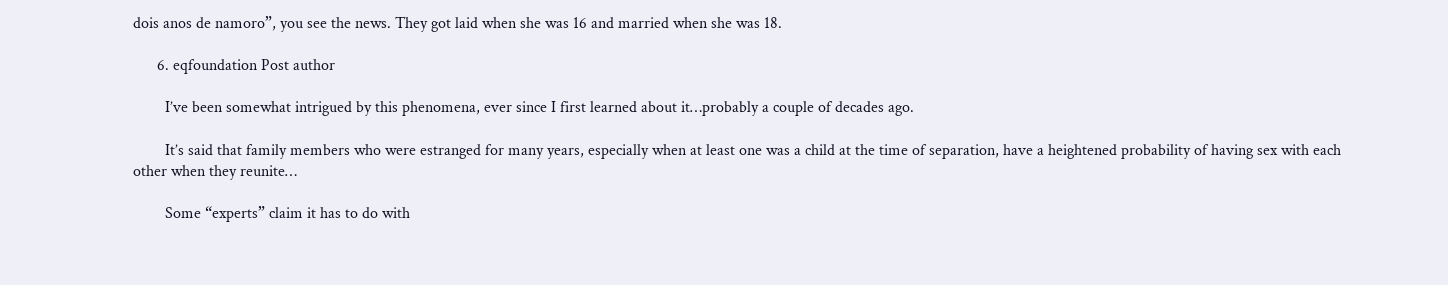dois anos de namoro”, you see the news. They got laid when she was 16 and married when she was 18.

      6. eqfoundation Post author

        I’ve been somewhat intrigued by this phenomena, ever since I first learned about it…probably a couple of decades ago.

        It’s said that family members who were estranged for many years, especially when at least one was a child at the time of separation, have a heightened probability of having sex with each other when they reunite…

        Some “experts” claim it has to do with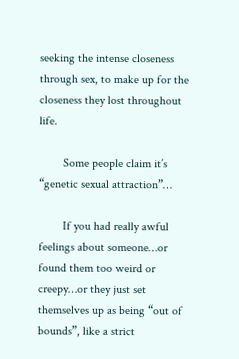seeking the intense closeness through sex, to make up for the closeness they lost throughout life.

        Some people claim it’s “genetic sexual attraction”…

        If you had really awful feelings about someone…or found them too weird or creepy…or they just set themselves up as being “out of bounds”, like a strict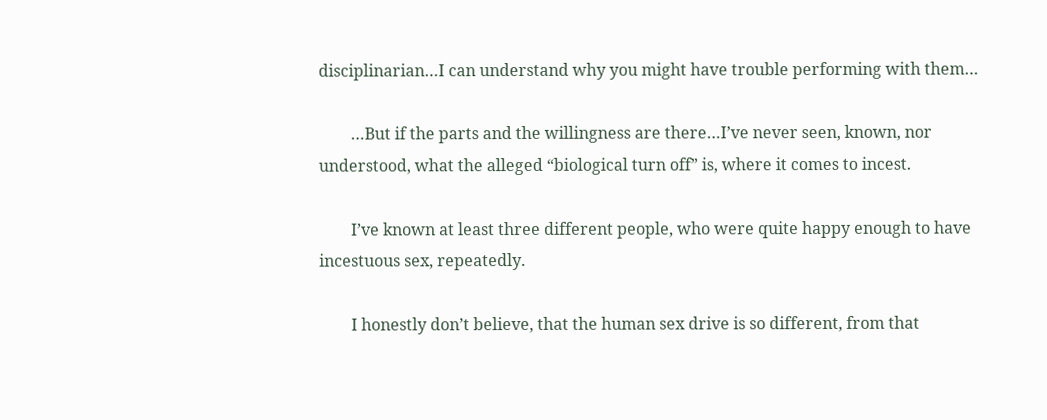disciplinarian…I can understand why you might have trouble performing with them…

        …But if the parts and the willingness are there…I’ve never seen, known, nor understood, what the alleged “biological turn off” is, where it comes to incest.

        I’ve known at least three different people, who were quite happy enough to have incestuous sex, repeatedly.

        I honestly don’t believe, that the human sex drive is so different, from that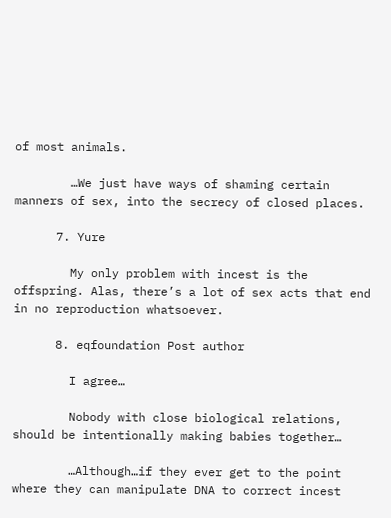of most animals.

        …We just have ways of shaming certain manners of sex, into the secrecy of closed places.

      7. Yure

        My only problem with incest is the offspring. Alas, there’s a lot of sex acts that end in no reproduction whatsoever.

      8. eqfoundation Post author

        I agree…

        Nobody with close biological relations, should be intentionally making babies together…

        …Although…if they ever get to the point where they can manipulate DNA to correct incest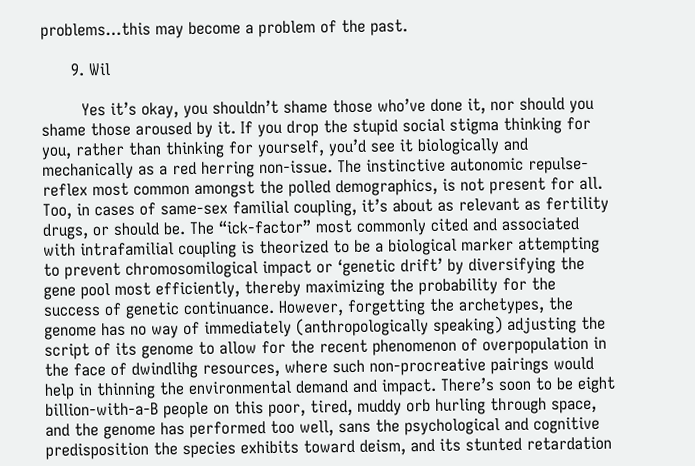problems…this may become a problem of the past.

      9. Wil

        Yes it’s okay, you shouldn’t shame those who’ve done it, nor should you shame those aroused by it. If you drop the stupid social stigma thinking for you, rather than thinking for yourself, you’d see it biologically and mechanically as a red herring non-issue. The instinctive autonomic repulse-reflex most common amongst the polled demographics, is not present for all. Too, in cases of same-sex familial coupling, it’s about as relevant as fertility drugs, or should be. The “ick-factor” most commonly cited and associated with intrafamilial coupling is theorized to be a biological marker attempting to prevent chromosomilogical impact or ‘genetic drift’ by diversifying the gene pool most efficiently, thereby maximizing the probability for the success of genetic continuance. However, forgetting the archetypes, the genome has no way of immediately (anthropologically speaking) adjusting the script of its genome to allow for the recent phenomenon of overpopulation in the face of dwindlihg resources, where such non-procreative pairings would help in thinning the environmental demand and impact. There’s soon to be eight billion-with-a-B people on this poor, tired, muddy orb hurling through space, and the genome has performed too well, sans the psychological and cognitive predisposition the species exhibits toward deism, and its stunted retardation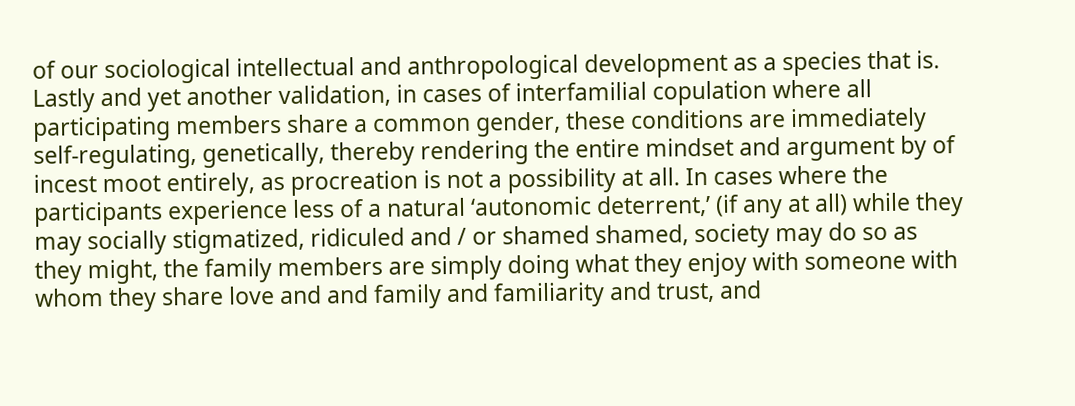of our sociological intellectual and anthropological development as a species that is. Lastly and yet another validation, in cases of interfamilial copulation where all participating members share a common gender, these conditions are immediately self-regulating, genetically, thereby rendering the entire mindset and argument by of incest moot entirely, as procreation is not a possibility at all. In cases where the participants experience less of a natural ‘autonomic deterrent,’ (if any at all) while they may socially stigmatized, ridiculed and / or shamed shamed, society may do so as they might, the family members are simply doing what they enjoy with someone with whom they share love and and family and familiarity and trust, and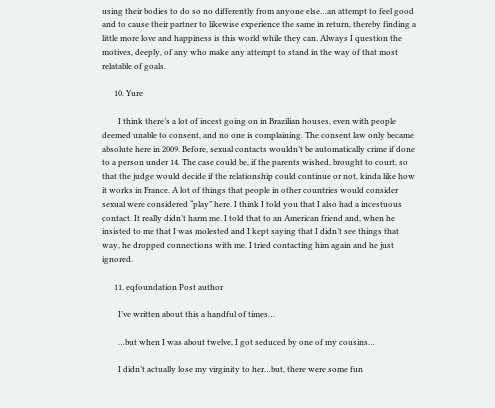using their bodies to do so no differently from anyone else…an attempt to feel good and to cause their partner to likewise experience the same in return, thereby finding a little more love and happiness is this world while they can. Always I question the motives, deeply, of any who make any attempt to stand in the way of that most relatable of goals.

      10. Yure

        I think there’s a lot of incest going on in Brazilian houses, even with people deemed unable to consent, and no one is complaining. The consent law only became absolute here in 2009. Before, sexual contacts wouldn’t be automatically crime if done to a person under 14. The case could be, if the parents wished, brought to court, so that the judge would decide if the relationship could continue or not, kinda like how it works in France. A lot of things that people in other countries would consider sexual were considered “play” here. I think I told you that I also had a incestuous contact. It really didn’t harm me. I told that to an American friend and, when he insisted to me that I was molested and I kept saying that I didn’t see things that way, he dropped connections with me. I tried contacting him again and he just ignored.

      11. eqfoundation Post author

        I’ve written about this a handful of times…

        …but when I was about twelve, I got seduced by one of my cousins…

        I didn’t actually lose my virginity to her…but, there were some fun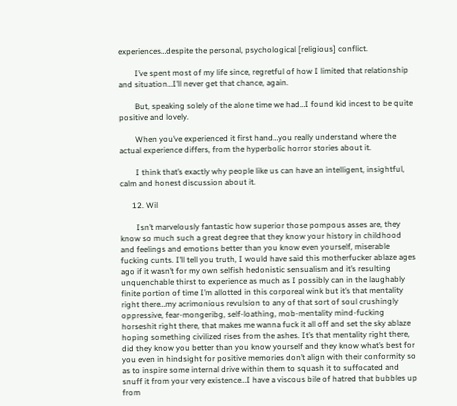experiences…despite the personal, psychological [religious] conflict.

        I’ve spent most of my life since, regretful of how I limited that relationship and situation…I’ll never get that chance, again.

        But, speaking solely of the alone time we had…I found kid incest to be quite positive and lovely.

        When you’ve experienced it first hand…you really understand where the actual experience differs, from the hyperbolic horror stories about it.

        I think that’s exactly why people like us can have an intelligent, insightful, calm and honest discussion about it.

      12. Wil

        Isn’t marvelously fantastic how superior those pompous asses are, they know so much such a great degree that they know your history in childhood and feelings and emotions better than you know even yourself, miserable fucking cunts. I’ll tell you truth, I would have said this motherfucker ablaze ages ago if it wasn’t for my own selfish hedonistic sensualism and it’s resulting unquenchable thirst to experience as much as I possibly can in the laughably finite portion of time I’m allotted in this corporeal wink but it’s that mentality right there…my acrimonious revulsion to any of that sort of soul crushingly oppressive, fear-mongeribg, self-loathing, mob-mentality mind-fucking horseshit right there, that makes me wanna fuck it all off and set the sky ablaze hoping something civilized rises from the ashes. It’s that mentality right there, did they know you better than you know yourself and they know what’s best for you even in hindsight for positive memories don’t align with their conformity so as to inspire some internal drive within them to squash it to suffocated and snuff it from your very existence…I have a viscous bile of hatred that bubbles up from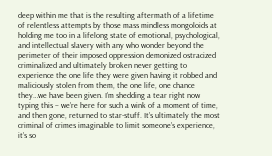deep within me that is the resulting aftermath of a lifetime of relentless attempts by those mass mindless mongoloids at holding me too in a lifelong state of emotional, psychological, and intellectual slavery with any who wonder beyond the perimeter of their imposed oppression demonized ostracized criminalized and ultimately broken never getting to experience the one life they were given having it robbed and maliciously stolen from them, the one life, one chance they…we have been given. I’m shedding a tear right now typing this – we’re here for such a wink of a moment of time, and then gone, returned to star-stuff. It’s ultimately the most criminal of crimes imaginable to limit someone’s experience, it’s so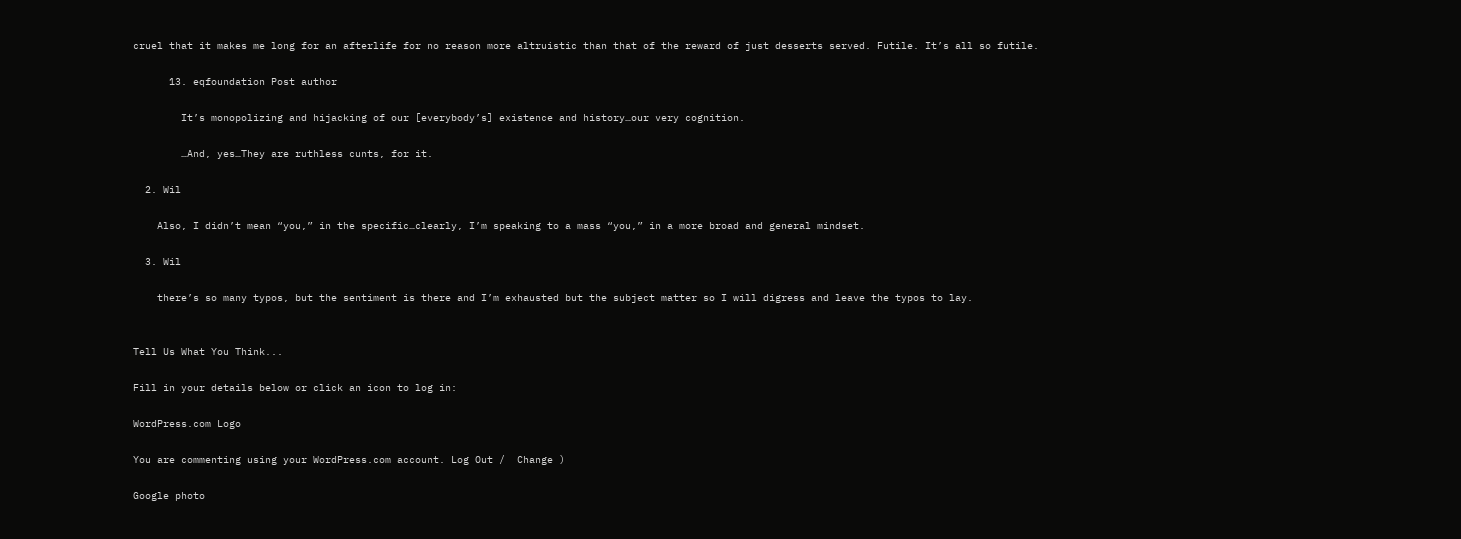cruel that it makes me long for an afterlife for no reason more altruistic than that of the reward of just desserts served. Futile. It’s all so futile.

      13. eqfoundation Post author

        It’s monopolizing and hijacking of our [everybody’s] existence and history…our very cognition.

        …And, yes…They are ruthless cunts, for it.

  2. Wil

    Also, I didn’t mean “you,” in the specific…clearly, I’m speaking to a mass “you,” in a more broad and general mindset.

  3. Wil

    there’s so many typos, but the sentiment is there and I’m exhausted but the subject matter so I will digress and leave the typos to lay.


Tell Us What You Think...

Fill in your details below or click an icon to log in:

WordPress.com Logo

You are commenting using your WordPress.com account. Log Out /  Change )

Google photo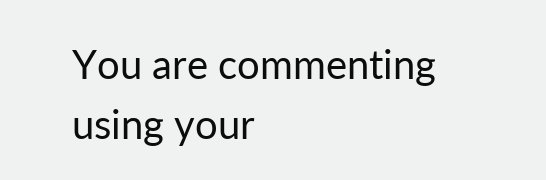You are commenting using your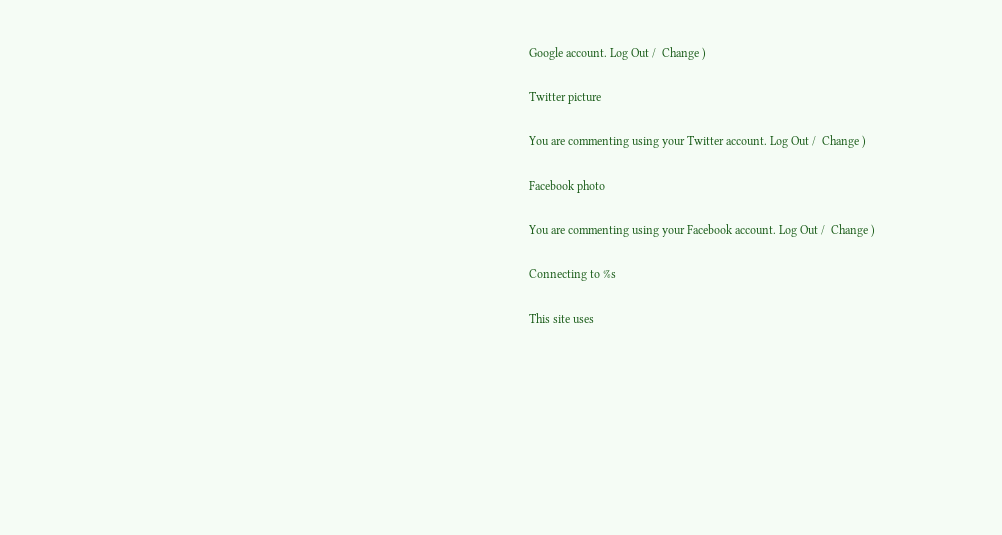Google account. Log Out /  Change )

Twitter picture

You are commenting using your Twitter account. Log Out /  Change )

Facebook photo

You are commenting using your Facebook account. Log Out /  Change )

Connecting to %s

This site uses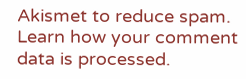Akismet to reduce spam. Learn how your comment data is processed.